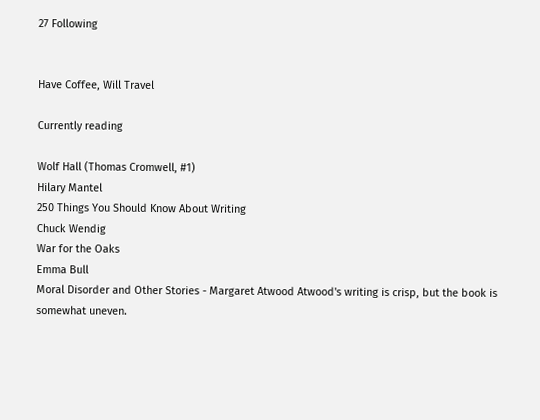27 Following


Have Coffee, Will Travel

Currently reading

Wolf Hall (Thomas Cromwell, #1)
Hilary Mantel
250 Things You Should Know About Writing
Chuck Wendig
War for the Oaks
Emma Bull
Moral Disorder and Other Stories - Margaret Atwood Atwood's writing is crisp, but the book is somewhat uneven.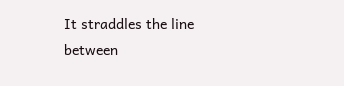It straddles the line between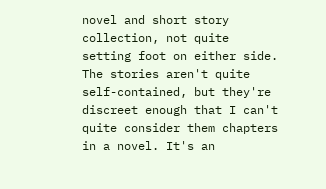novel and short story collection, not quite setting foot on either side. The stories aren't quite self-contained, but they're discreet enough that I can't quite consider them chapters in a novel. It's an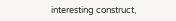interesting construct,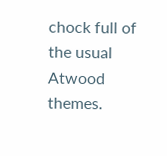chock full of the usual Atwood themes.